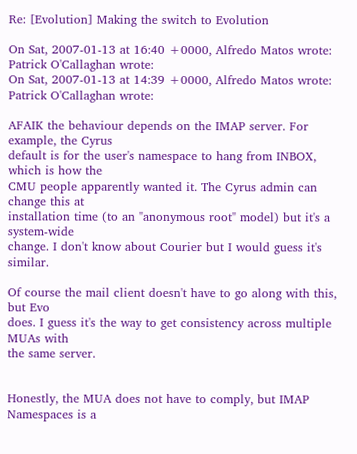Re: [Evolution] Making the switch to Evolution

On Sat, 2007-01-13 at 16:40 +0000, Alfredo Matos wrote:
Patrick O'Callaghan wrote:
On Sat, 2007-01-13 at 14:39 +0000, Alfredo Matos wrote:
Patrick O'Callaghan wrote:

AFAIK the behaviour depends on the IMAP server. For example, the Cyrus
default is for the user's namespace to hang from INBOX, which is how the
CMU people apparently wanted it. The Cyrus admin can change this at
installation time (to an "anonymous root" model) but it's a system-wide
change. I don't know about Courier but I would guess it's similar.

Of course the mail client doesn't have to go along with this, but Evo
does. I guess it's the way to get consistency across multiple MUAs with
the same server.


Honestly, the MUA does not have to comply, but IMAP Namespaces is a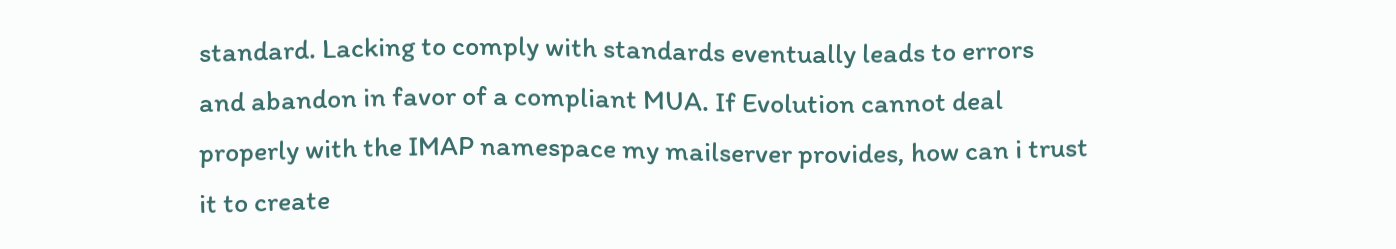standard. Lacking to comply with standards eventually leads to errors
and abandon in favor of a compliant MUA. If Evolution cannot deal
properly with the IMAP namespace my mailserver provides, how can i trust
it to create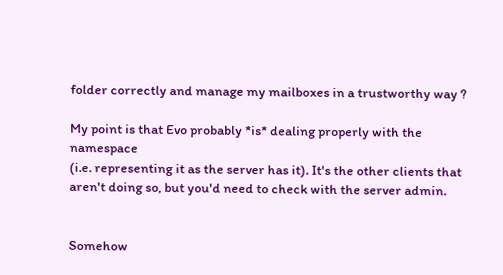folder correctly and manage my mailboxes in a trustworthy way ?

My point is that Evo probably *is* dealing properly with the namespace
(i.e. representing it as the server has it). It's the other clients that
aren't doing so, but you'd need to check with the server admin.


Somehow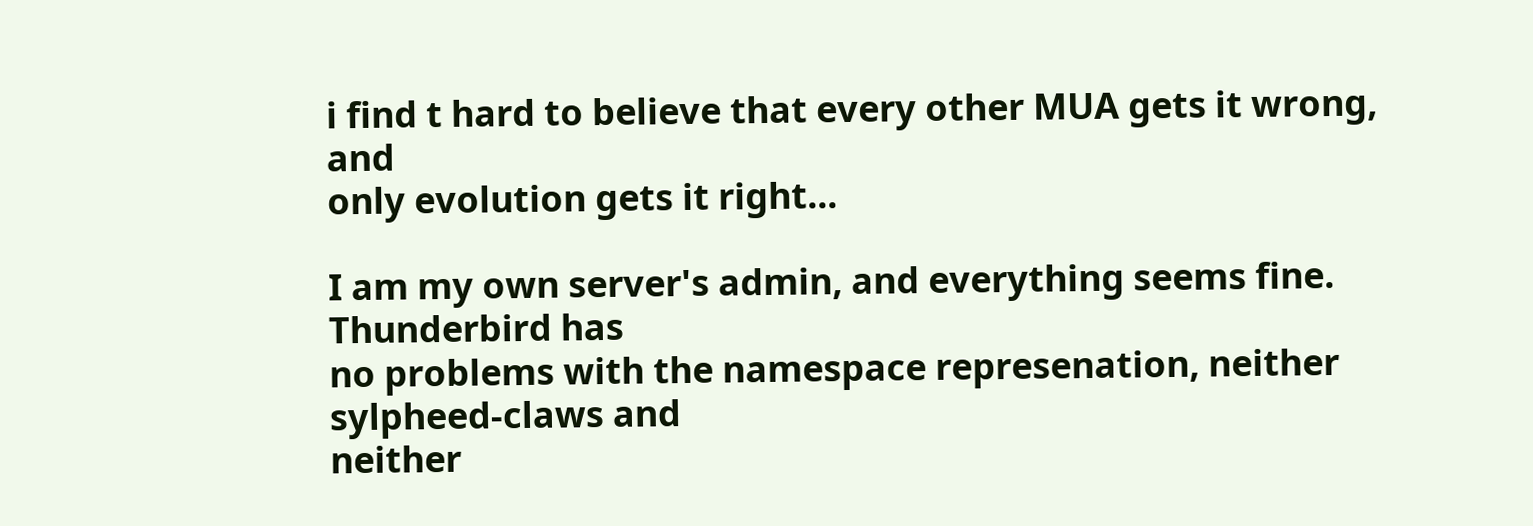i find t hard to believe that every other MUA gets it wrong, and
only evolution gets it right...

I am my own server's admin, and everything seems fine. Thunderbird has
no problems with the namespace represenation, neither sylpheed-claws and
neither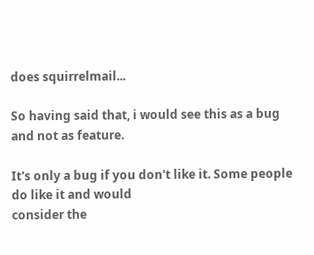does squirrelmail...

So having said that, i would see this as a bug and not as feature.

It's only a bug if you don't like it. Some people do like it and would
consider the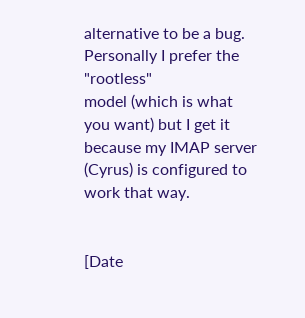alternative to be a bug. Personally I prefer the "rootless"
model (which is what you want) but I get it because my IMAP server
(Cyrus) is configured to work that way.


[Date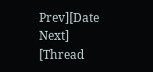Prev][Date Next]   [Thread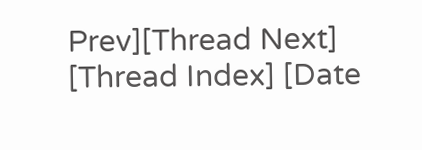Prev][Thread Next]   [Thread Index] [Date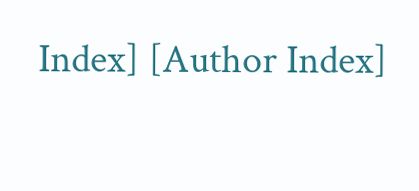Index] [Author Index]